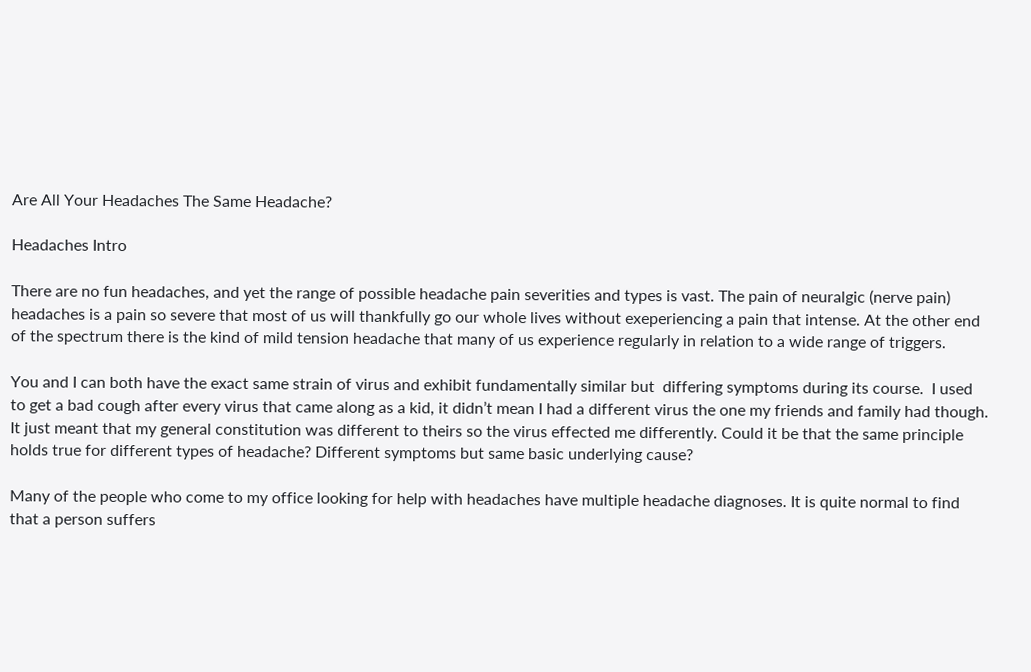Are All Your Headaches The Same Headache?

Headaches Intro

There are no fun headaches, and yet the range of possible headache pain severities and types is vast. The pain of neuralgic (nerve pain) headaches is a pain so severe that most of us will thankfully go our whole lives without exeperiencing a pain that intense. At the other end of the spectrum there is the kind of mild tension headache that many of us experience regularly in relation to a wide range of triggers.

You and I can both have the exact same strain of virus and exhibit fundamentally similar but  differing symptoms during its course.  I used to get a bad cough after every virus that came along as a kid, it didn’t mean I had a different virus the one my friends and family had though. It just meant that my general constitution was different to theirs so the virus effected me differently. Could it be that the same principle holds true for different types of headache? Different symptoms but same basic underlying cause?

Many of the people who come to my office looking for help with headaches have multiple headache diagnoses. It is quite normal to find that a person suffers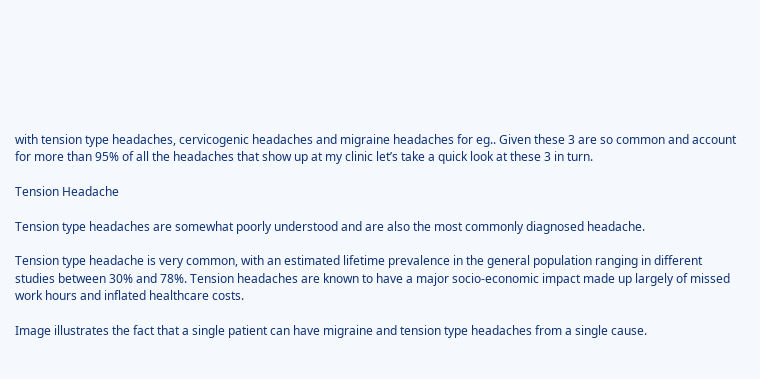with tension type headaches, cervicogenic headaches and migraine headaches for eg.. Given these 3 are so common and account for more than 95% of all the headaches that show up at my clinic let’s take a quick look at these 3 in turn.

Tension Headache

Tension type headaches are somewhat poorly understood and are also the most commonly diagnosed headache.

Tension type headache is very common, with an estimated lifetime prevalence in the general population ranging in different studies between 30% and 78%. Tension headaches are known to have a major socio-economic impact made up largely of missed work hours and inflated healthcare costs.

Image illustrates the fact that a single patient can have migraine and tension type headaches from a single cause.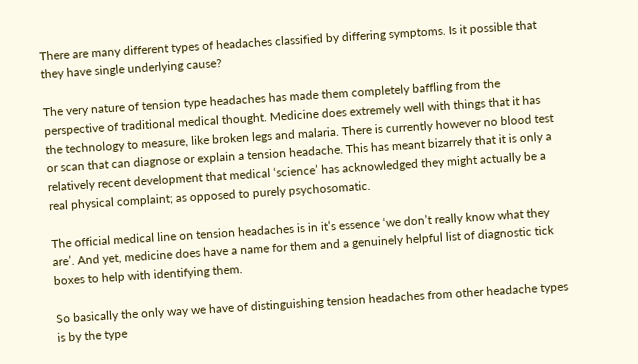There are many different types of headaches classified by differing symptoms. Is it possible that they have single underlying cause?

The very nature of tension type headaches has made them completely baffling from the perspective of traditional medical thought. Medicine does extremely well with things that it has the technology to measure, like broken legs and malaria. There is currently however no blood test or scan that can diagnose or explain a tension headache. This has meant bizarrely that it is only a relatively recent development that medical ‘science’ has acknowledged they might actually be a real physical complaint; as opposed to purely psychosomatic.

The official medical line on tension headaches is in it’s essence ‘we don’t really know what they are’. And yet, medicine does have a name for them and a genuinely helpful list of diagnostic tick boxes to help with identifying them.

So basically the only way we have of distinguishing tension headaches from other headache types is by the type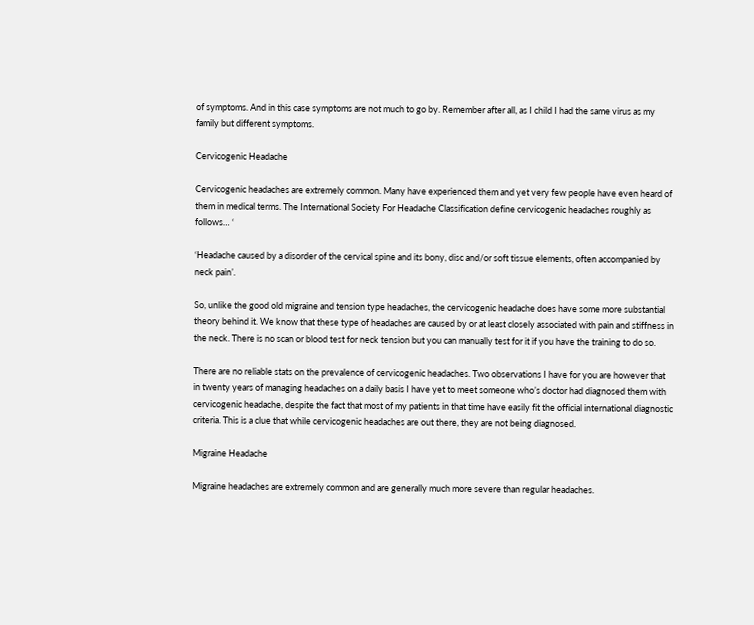of symptoms. And in this case symptoms are not much to go by. Remember after all, as I child I had the same virus as my family but different symptoms.

Cervicogenic Headache

Cervicogenic headaches are extremely common. Many have experienced them and yet very few people have even heard of them in medical terms. The International Society For Headache Classification define cervicogenic headaches roughly as follows… ‘

‘Headache caused by a disorder of the cervical spine and its bony, disc and/or soft tissue elements, often accompanied by neck pain’.

So, unlike the good old migraine and tension type headaches, the cervicogenic headache does have some more substantial theory behind it. We know that these type of headaches are caused by or at least closely associated with pain and stiffness in the neck. There is no scan or blood test for neck tension but you can manually test for it if you have the training to do so.

There are no reliable stats on the prevalence of cervicogenic headaches. Two observations I have for you are however that in twenty years of managing headaches on a daily basis I have yet to meet someone who’s doctor had diagnosed them with cervicogenic headache, despite the fact that most of my patients in that time have easily fit the official international diagnostic criteria. This is a clue that while cervicogenic headaches are out there, they are not being diagnosed.

Migraine Headache

Migraine headaches are extremely common and are generally much more severe than regular headaches.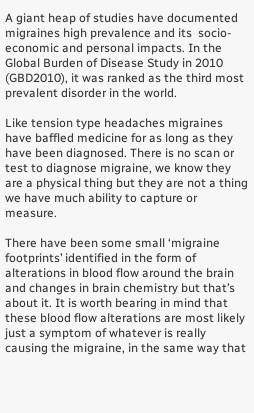A giant heap of studies have documented migraines high prevalence and its  socio-economic and personal impacts. In the Global Burden of Disease Study in 2010 (GBD2010), it was ranked as the third most prevalent disorder in the world.

Like tension type headaches migraines have baffled medicine for as long as they have been diagnosed. There is no scan or test to diagnose migraine, we know they are a physical thing but they are not a thing we have much ability to capture or measure.

There have been some small ‘migraine footprints’ identified in the form of alterations in blood flow around the brain and changes in brain chemistry but that’s about it. It is worth bearing in mind that these blood flow alterations are most likely just a symptom of whatever is really causing the migraine, in the same way that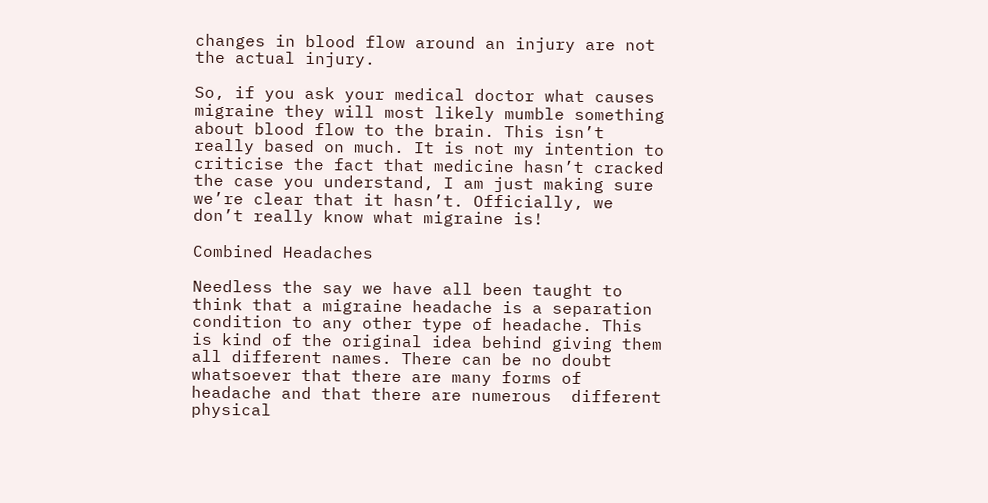changes in blood flow around an injury are not the actual injury.

So, if you ask your medical doctor what causes migraine they will most likely mumble something about blood flow to the brain. This isn’t really based on much. It is not my intention to criticise the fact that medicine hasn’t cracked the case you understand, I am just making sure we’re clear that it hasn’t. Officially, we don’t really know what migraine is!

Combined Headaches

Needless the say we have all been taught to think that a migraine headache is a separation condition to any other type of headache. This is kind of the original idea behind giving them all different names. There can be no doubt whatsoever that there are many forms of headache and that there are numerous  different physical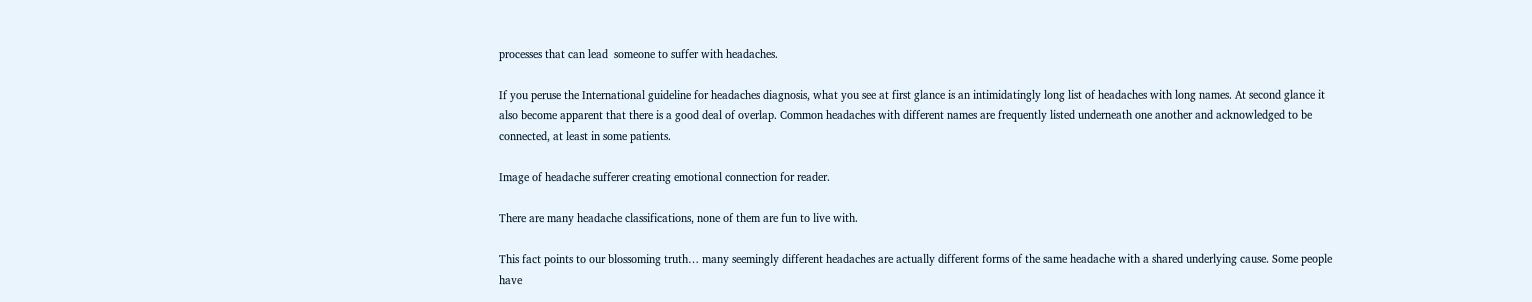processes that can lead  someone to suffer with headaches.

If you peruse the International guideline for headaches diagnosis, what you see at first glance is an intimidatingly long list of headaches with long names. At second glance it also become apparent that there is a good deal of overlap. Common headaches with different names are frequently listed underneath one another and acknowledged to be connected, at least in some patients.

Image of headache sufferer creating emotional connection for reader.

There are many headache classifications, none of them are fun to live with.

This fact points to our blossoming truth… many seemingly different headaches are actually different forms of the same headache with a shared underlying cause. Some people have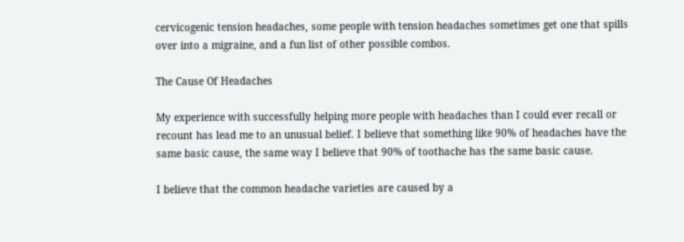cervicogenic tension headaches, some people with tension headaches sometimes get one that spills over into a migraine, and a fun list of other possible combos.

The Cause Of Headaches

My experience with successfully helping more people with headaches than I could ever recall or recount has lead me to an unusual belief. I believe that something like 90% of headaches have the same basic cause, the same way I believe that 90% of toothache has the same basic cause.

I believe that the common headache varieties are caused by a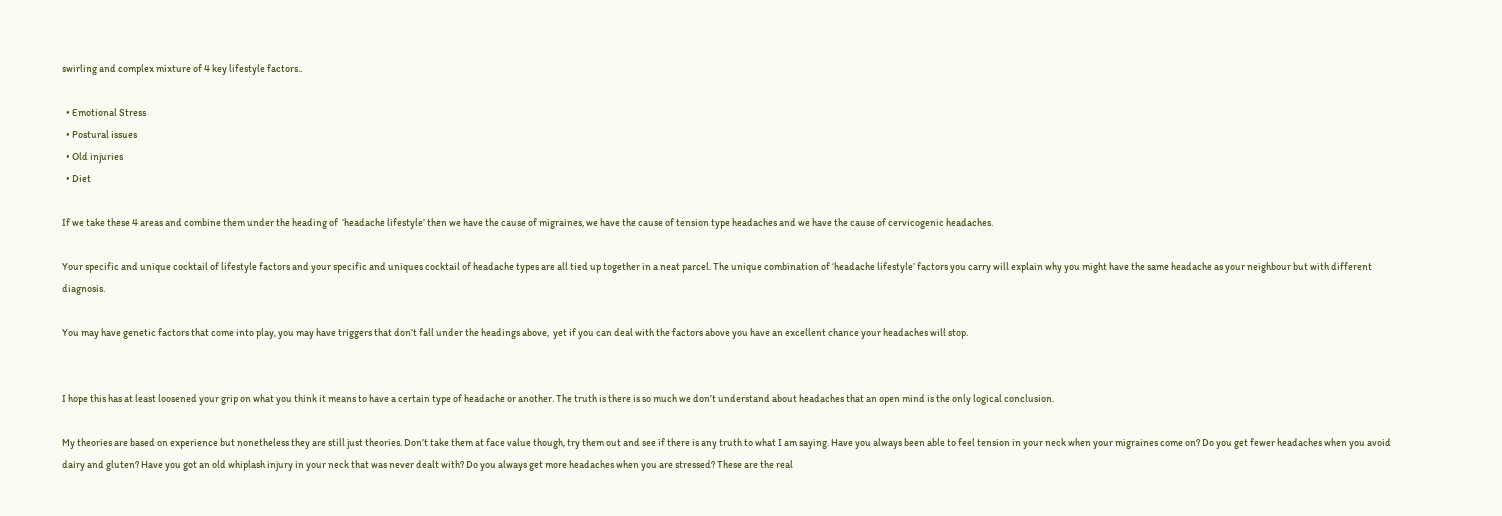swirling and complex mixture of 4 key lifestyle factors..

  • Emotional Stress
  • Postural issues
  • Old injuries
  • Diet

If we take these 4 areas and combine them under the heading of  ‘headache lifestyle’ then we have the cause of migraines, we have the cause of tension type headaches and we have the cause of cervicogenic headaches.

Your specific and unique cocktail of lifestyle factors and your specific and uniques cocktail of headache types are all tied up together in a neat parcel. The unique combination of ‘headache lifestyle’ factors you carry will explain why you might have the same headache as your neighbour but with different diagnosis.

You may have genetic factors that come into play, you may have triggers that don’t fall under the headings above,  yet if you can deal with the factors above you have an excellent chance your headaches will stop.


I hope this has at least loosened your grip on what you think it means to have a certain type of headache or another. The truth is there is so much we don’t understand about headaches that an open mind is the only logical conclusion.

My theories are based on experience but nonetheless they are still just theories. Don’t take them at face value though, try them out and see if there is any truth to what I am saying. Have you always been able to feel tension in your neck when your migraines come on? Do you get fewer headaches when you avoid dairy and gluten? Have you got an old whiplash injury in your neck that was never dealt with? Do you always get more headaches when you are stressed? These are the real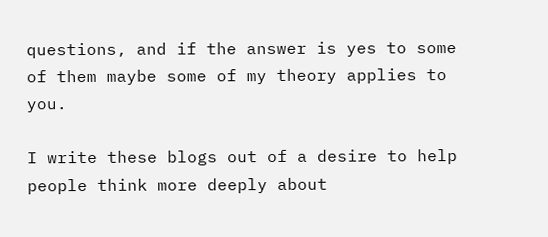questions, and if the answer is yes to some of them maybe some of my theory applies to you.

I write these blogs out of a desire to help people think more deeply about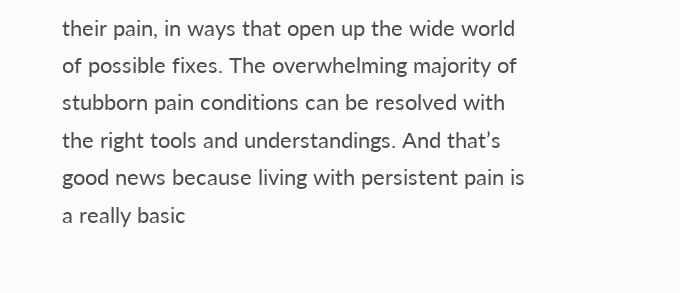their pain, in ways that open up the wide world of possible fixes. The overwhelming majority of stubborn pain conditions can be resolved with the right tools and understandings. And that’s good news because living with persistent pain is a really basic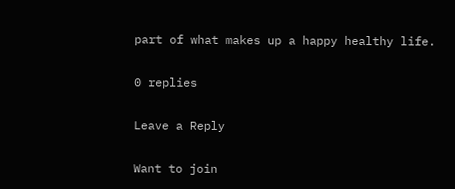part of what makes up a happy healthy life.

0 replies

Leave a Reply

Want to join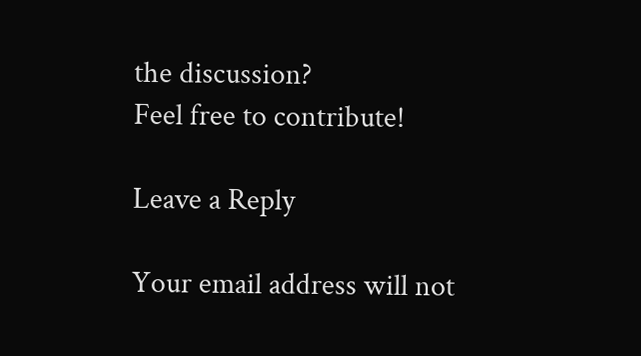the discussion?
Feel free to contribute!

Leave a Reply

Your email address will not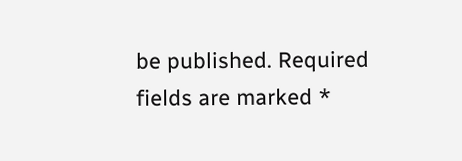be published. Required fields are marked *